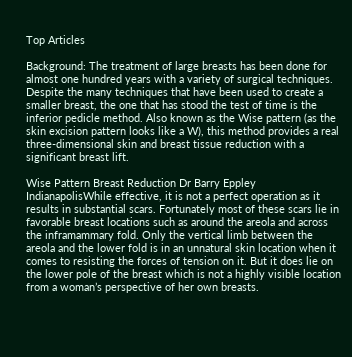Top Articles

Background: The treatment of large breasts has been done for almost one hundred years with a variety of surgical techniques. Despite the many techniques that have been used to create a smaller breast, the one that has stood the test of time is the inferior pedicle method. Also known as the Wise pattern (as the skin excision pattern looks like a W), this method provides a real three-dimensional skin and breast tissue reduction with a significant breast lift.

Wise Pattern Breast Reduction Dr Barry Eppley IndianapolisWhile effective, it is not a perfect operation as it results in substantial scars. Fortunately most of these scars lie in favorable breast locations such as around the areola and across the inframammary fold. Only the vertical limb between the areola and the lower fold is in an unnatural skin location when it comes to resisting the forces of tension on it. But it does lie on the lower pole of the breast which is not a highly visible location from a woman’s perspective of her own breasts.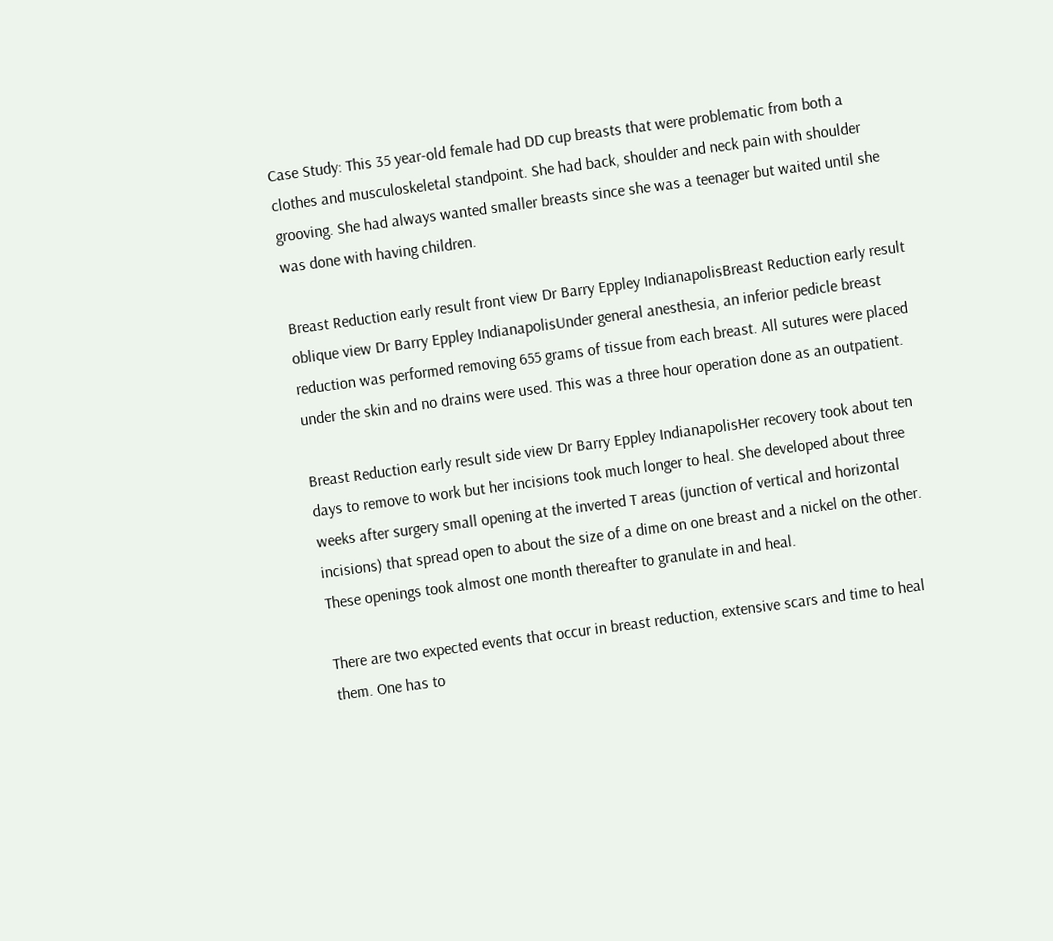Case Study: This 35 year-old female had DD cup breasts that were problematic from both a clothes and musculoskeletal standpoint. She had back, shoulder and neck pain with shoulder grooving. She had always wanted smaller breasts since she was a teenager but waited until she was done with having children.

Breast Reduction early result front view Dr Barry Eppley IndianapolisBreast Reduction early result oblique view Dr Barry Eppley IndianapolisUnder general anesthesia, an inferior pedicle breast reduction was performed removing 655 grams of tissue from each breast. All sutures were placed under the skin and no drains were used. This was a three hour operation done as an outpatient.

Breast Reduction early result side view Dr Barry Eppley IndianapolisHer recovery took about ten days to remove to work but her incisions took much longer to heal. She developed about three weeks after surgery small opening at the inverted T areas (junction of vertical and horizontal incisions) that spread open to about the size of a dime on one breast and a nickel on the other. These openings took almost one month thereafter to granulate in and heal.

There are two expected events that occur in breast reduction, extensive scars and time to heal them. One has to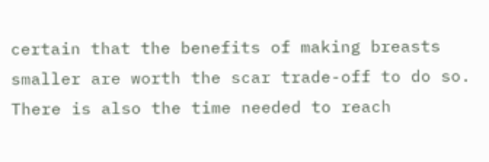certain that the benefits of making breasts smaller are worth the scar trade-off to do so. There is also the time needed to reach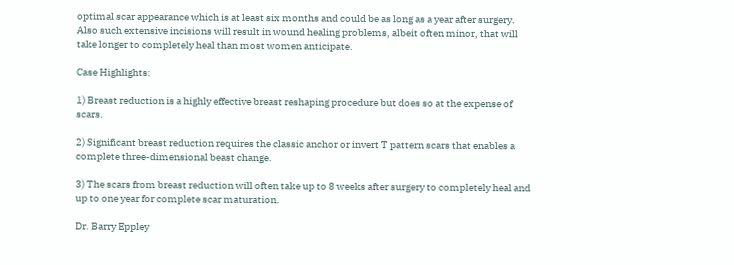optimal scar appearance which is at least six months and could be as long as a year after surgery. Also such extensive incisions will result in wound healing problems, albeit often minor, that will take longer to completely heal than most women anticipate.

Case Highlights:

1) Breast reduction is a highly effective breast reshaping procedure but does so at the expense of scars.

2) Significant breast reduction requires the classic anchor or invert T pattern scars that enables a complete three-dimensional beast change.

3) The scars from breast reduction will often take up to 8 weeks after surgery to completely heal and up to one year for complete scar maturation.

Dr. Barry Eppley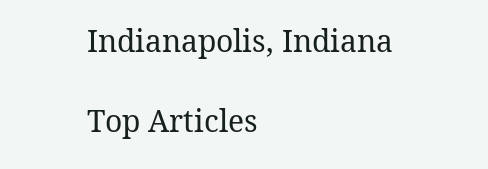Indianapolis, Indiana

Top Articles